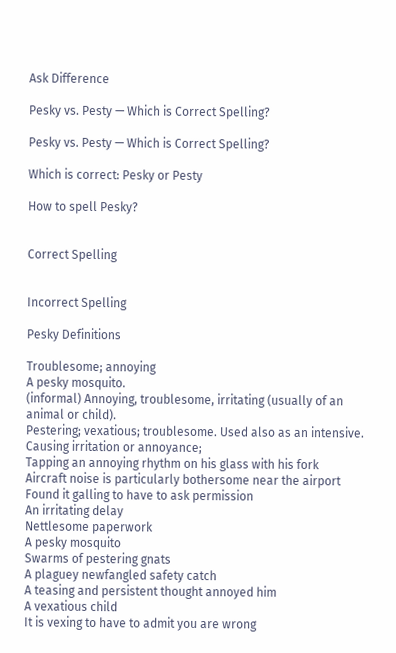Ask Difference

Pesky vs. Pesty — Which is Correct Spelling?

Pesky vs. Pesty — Which is Correct Spelling?

Which is correct: Pesky or Pesty

How to spell Pesky?


Correct Spelling


Incorrect Spelling

Pesky Definitions

Troublesome; annoying
A pesky mosquito.
(informal) Annoying, troublesome, irritating (usually of an animal or child).
Pestering; vexatious; troublesome. Used also as an intensive.
Causing irritation or annoyance;
Tapping an annoying rhythm on his glass with his fork
Aircraft noise is particularly bothersome near the airport
Found it galling to have to ask permission
An irritating delay
Nettlesome paperwork
A pesky mosquito
Swarms of pestering gnats
A plaguey newfangled safety catch
A teasing and persistent thought annoyed him
A vexatious child
It is vexing to have to admit you are wrong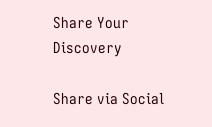Share Your Discovery

Share via Social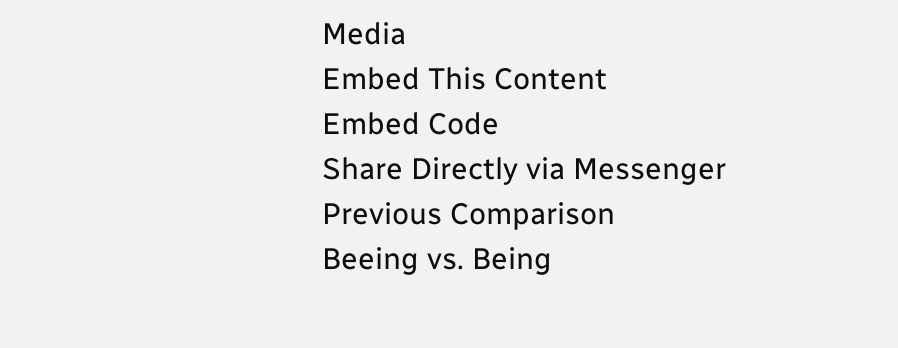Media
Embed This Content
Embed Code
Share Directly via Messenger
Previous Comparison
Beeing vs. Being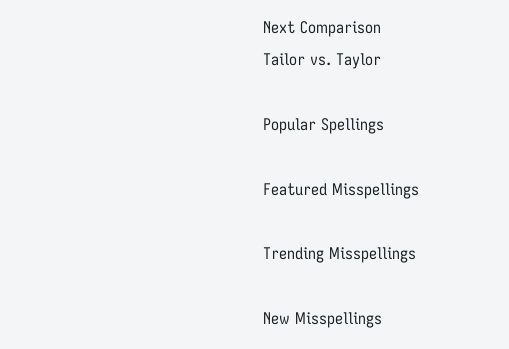Next Comparison
Tailor vs. Taylor

Popular Spellings

Featured Misspellings

Trending Misspellings

New Misspellings